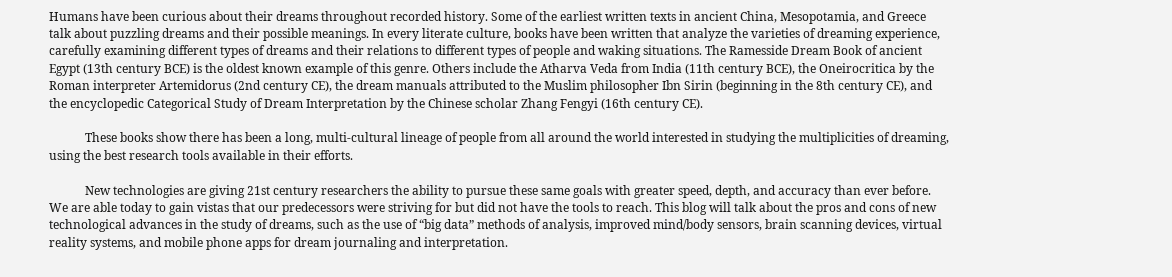Humans have been curious about their dreams throughout recorded history. Some of the earliest written texts in ancient China, Mesopotamia, and Greece talk about puzzling dreams and their possible meanings. In every literate culture, books have been written that analyze the varieties of dreaming experience, carefully examining different types of dreams and their relations to different types of people and waking situations. The Ramesside Dream Book of ancient Egypt (13th century BCE) is the oldest known example of this genre. Others include the Atharva Veda from India (11th century BCE), the Oneirocritica by the Roman interpreter Artemidorus (2nd century CE), the dream manuals attributed to the Muslim philosopher Ibn Sirin (beginning in the 8th century CE), and the encyclopedic Categorical Study of Dream Interpretation by the Chinese scholar Zhang Fengyi (16th century CE).

            These books show there has been a long, multi-cultural lineage of people from all around the world interested in studying the multiplicities of dreaming, using the best research tools available in their efforts.

            New technologies are giving 21st century researchers the ability to pursue these same goals with greater speed, depth, and accuracy than ever before. We are able today to gain vistas that our predecessors were striving for but did not have the tools to reach. This blog will talk about the pros and cons of new technological advances in the study of dreams, such as the use of “big data” methods of analysis, improved mind/body sensors, brain scanning devices, virtual reality systems, and mobile phone apps for dream journaling and interpretation.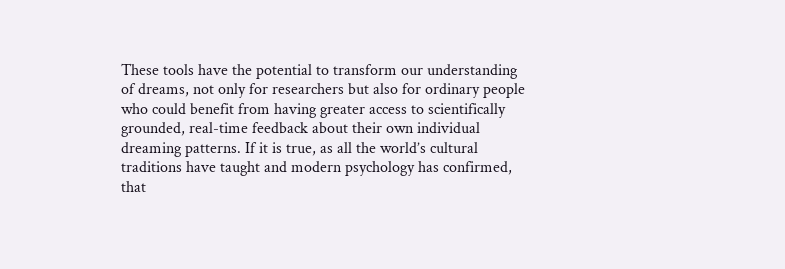These tools have the potential to transform our understanding of dreams, not only for researchers but also for ordinary people who could benefit from having greater access to scientifically grounded, real-time feedback about their own individual dreaming patterns. If it is true, as all the world’s cultural traditions have taught and modern psychology has confirmed, that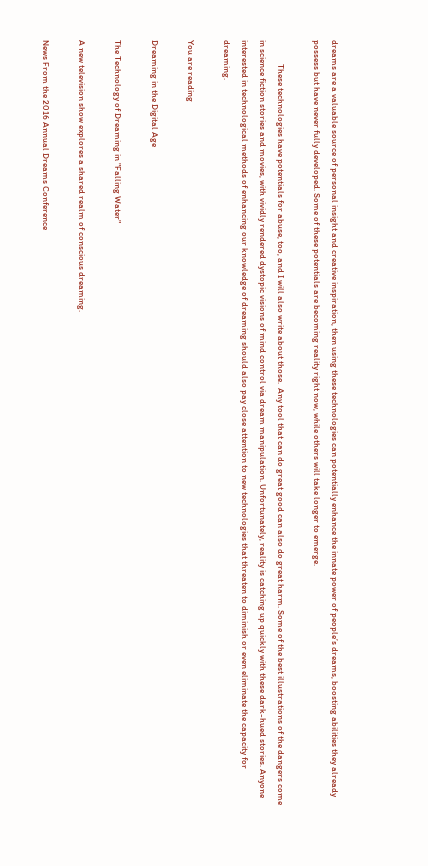dreams are a valuable source of personal insight and creative inspiration, then using these technologies can potentially enhance the innate power of people’s dreams, boosting abilities they already possess but have never fully developed. Some of these potentials are becoming reality right now, while others will take longer to emerge.

            These technologies have potentials for abuse, too, and I will also write about those.  Any tool that can do great good can also do great harm. Some of the best illustrations of the dangers come in science fiction stories and movies, with vividly rendered dystopic visions of mind control via dream manipulation. Unfortunately, reality is catching up quickly with these dark-hued stories. Anyone interested in technological methods of enhancing our knowledge of dreaming should also pay close attention to new technologies that threaten to diminish or even eliminate the capacity for dreaming.

You are reading

Dreaming in the Digital Age

The Technology of Dreaming in "Falling Water"

A new television show explores a shared realm of conscious dreaming.

News From the 2016 Annual Dreams Conference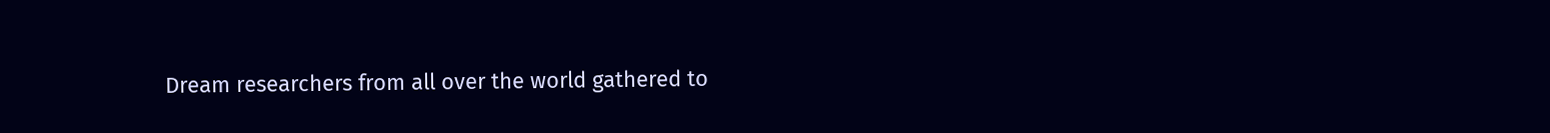Dream researchers from all over the world gathered to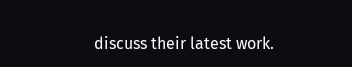discuss their latest work.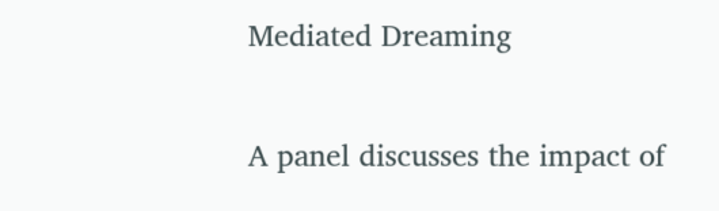Mediated Dreaming

A panel discusses the impact of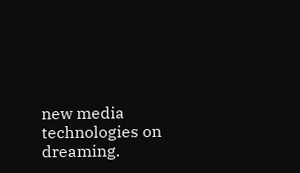new media technologies on dreaming.